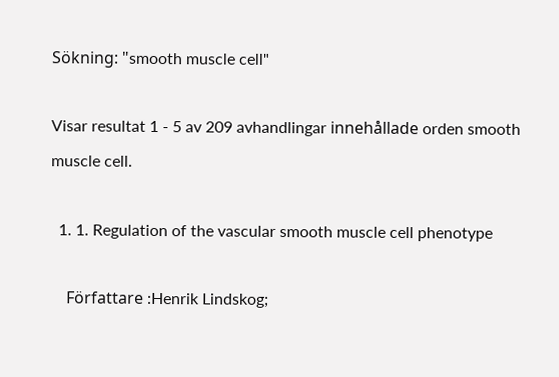Sökning: "smooth muscle cell"

Visar resultat 1 - 5 av 209 avhandlingar innehållade orden smooth muscle cell.

  1. 1. Regulation of the vascular smooth muscle cell phenotype

    Författare :Henrik Lindskog;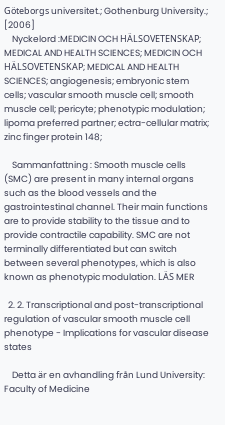Göteborgs universitet.; Gothenburg University.; [2006]
    Nyckelord :MEDICIN OCH HÄLSOVETENSKAP; MEDICAL AND HEALTH SCIENCES; MEDICIN OCH HÄLSOVETENSKAP; MEDICAL AND HEALTH SCIENCES; angiogenesis; embryonic stem cells; vascular smooth muscle cell; smooth muscle cell; pericyte; phenotypic modulation; lipoma preferred partner; ectra-cellular matrix; zinc finger protein 148;

    Sammanfattning : Smooth muscle cells (SMC) are present in many internal organs such as the blood vessels and the gastrointestinal channel. Their main functions are to provide stability to the tissue and to provide contractile capability. SMC are not terminally differentiated but can switch between several phenotypes, which is also known as phenotypic modulation. LÄS MER

  2. 2. Transcriptional and post-transcriptional regulation of vascular smooth muscle cell phenotype - Implications for vascular disease states

    Detta är en avhandling från Lund University: Faculty of Medicine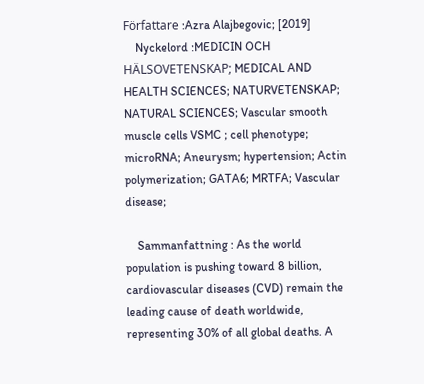Författare :Azra Alajbegovic; [2019]
    Nyckelord :MEDICIN OCH HÄLSOVETENSKAP; MEDICAL AND HEALTH SCIENCES; NATURVETENSKAP; NATURAL SCIENCES; Vascular smooth muscle cells VSMC ; cell phenotype; microRNA; Aneurysm; hypertension; Actin polymerization; GATA6; MRTFA; Vascular disease;

    Sammanfattning : As the world population is pushing toward 8 billion, cardiovascular diseases (CVD) remain the leading cause of death worldwide, representing 30% of all global deaths. A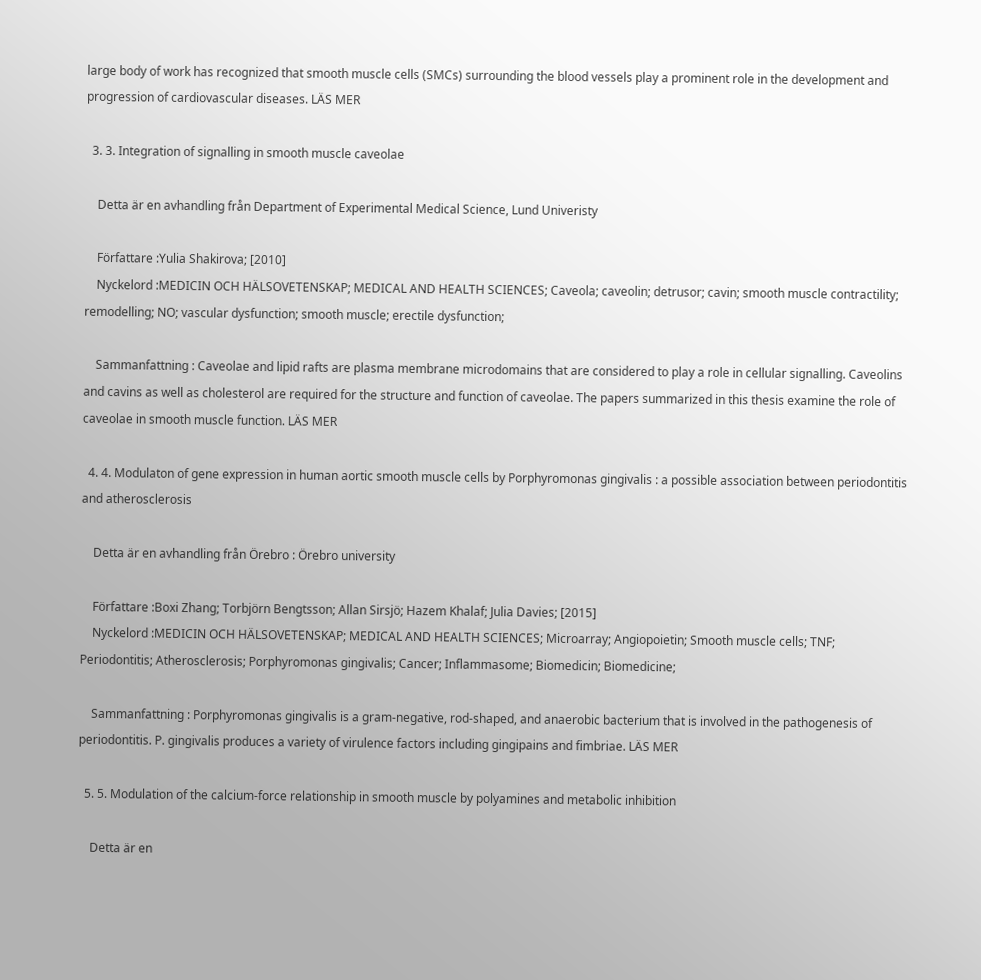large body of work has recognized that smooth muscle cells (SMCs) surrounding the blood vessels play a prominent role in the development and progression of cardiovascular diseases. LÄS MER

  3. 3. Integration of signalling in smooth muscle caveolae

    Detta är en avhandling från Department of Experimental Medical Science, Lund Univeristy

    Författare :Yulia Shakirova; [2010]
    Nyckelord :MEDICIN OCH HÄLSOVETENSKAP; MEDICAL AND HEALTH SCIENCES; Caveola; caveolin; detrusor; cavin; smooth muscle contractility; remodelling; NO; vascular dysfunction; smooth muscle; erectile dysfunction;

    Sammanfattning : Caveolae and lipid rafts are plasma membrane microdomains that are considered to play a role in cellular signalling. Caveolins and cavins as well as cholesterol are required for the structure and function of caveolae. The papers summarized in this thesis examine the role of caveolae in smooth muscle function. LÄS MER

  4. 4. Modulaton of gene expression in human aortic smooth muscle cells by Porphyromonas gingivalis : a possible association between periodontitis and atherosclerosis

    Detta är en avhandling från Örebro : Örebro university

    Författare :Boxi Zhang; Torbjörn Bengtsson; Allan Sirsjö; Hazem Khalaf; Julia Davies; [2015]
    Nyckelord :MEDICIN OCH HÄLSOVETENSKAP; MEDICAL AND HEALTH SCIENCES; Microarray; Angiopoietin; Smooth muscle cells; TNF; Periodontitis; Atherosclerosis; Porphyromonas gingivalis; Cancer; Inflammasome; Biomedicin; Biomedicine;

    Sammanfattning : Porphyromonas gingivalis is a gram-negative, rod-shaped, and anaerobic bacterium that is involved in the pathogenesis of periodontitis. P. gingivalis produces a variety of virulence factors including gingipains and fimbriae. LÄS MER

  5. 5. Modulation of the calcium-force relationship in smooth muscle by polyamines and metabolic inhibition

    Detta är en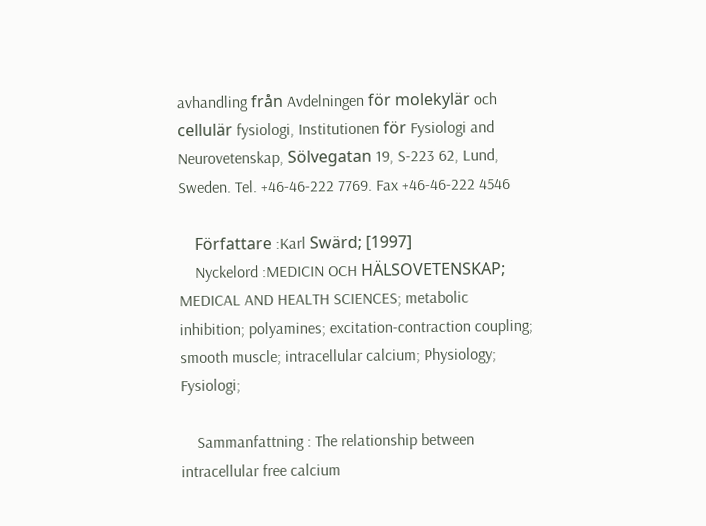avhandling från Avdelningen för molekylär och cellulär fysiologi, Institutionen för Fysiologi and Neurovetenskap, Sölvegatan 19, S-223 62, Lund, Sweden. Tel. +46-46-222 7769. Fax +46-46-222 4546

    Författare :Karl Swärd; [1997]
    Nyckelord :MEDICIN OCH HÄLSOVETENSKAP; MEDICAL AND HEALTH SCIENCES; metabolic inhibition; polyamines; excitation-contraction coupling; smooth muscle; intracellular calcium; Physiology; Fysiologi;

    Sammanfattning : The relationship between intracellular free calcium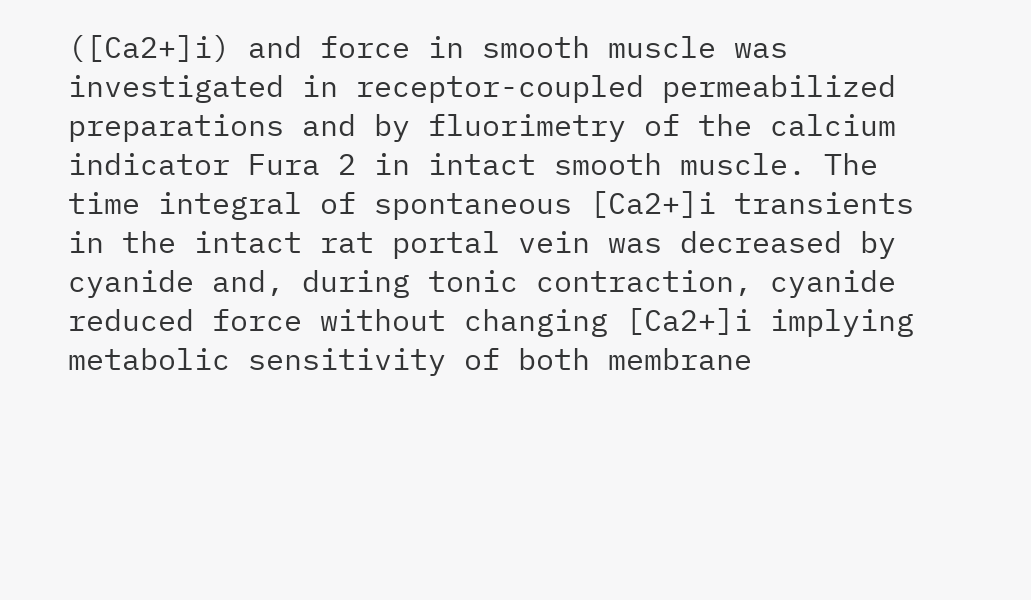([Ca2+]i) and force in smooth muscle was investigated in receptor-coupled permeabilized preparations and by fluorimetry of the calcium indicator Fura 2 in intact smooth muscle. The time integral of spontaneous [Ca2+]i transients in the intact rat portal vein was decreased by cyanide and, during tonic contraction, cyanide reduced force without changing [Ca2+]i implying metabolic sensitivity of both membrane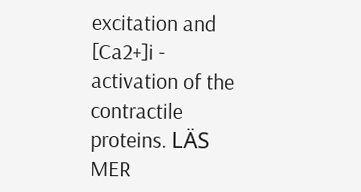excitation and [Ca2+]i - activation of the contractile proteins. LÄS MER